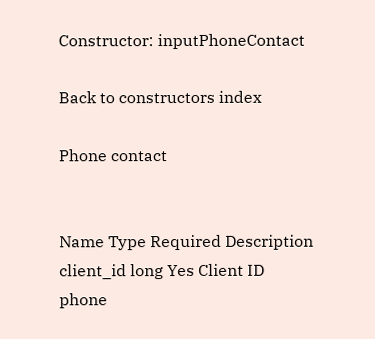Constructor: inputPhoneContact

Back to constructors index

Phone contact


Name Type Required Description
client_id long Yes Client ID
phone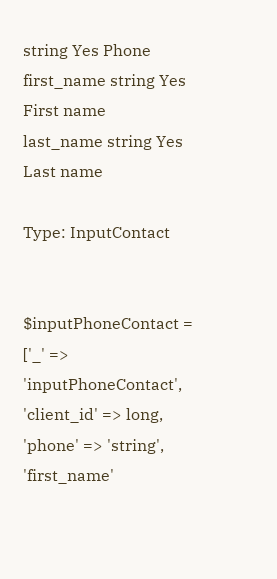string Yes Phone
first_name string Yes First name
last_name string Yes Last name

Type: InputContact


$inputPhoneContact = ['_' => 'inputPhoneContact', 'client_id' => long, 'phone' => 'string', 'first_name'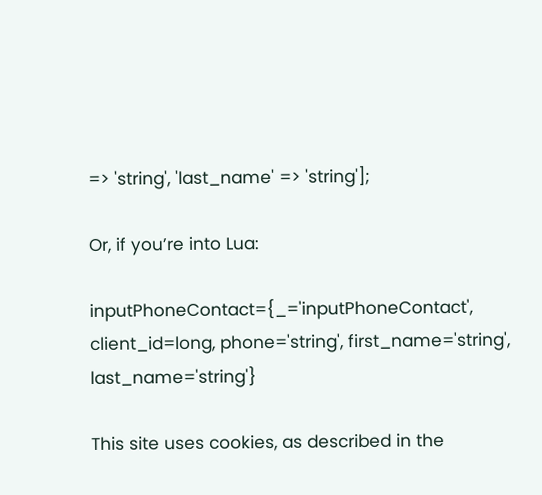=> 'string', 'last_name' => 'string'];

Or, if you’re into Lua:

inputPhoneContact={_='inputPhoneContact', client_id=long, phone='string', first_name='string', last_name='string'}

This site uses cookies, as described in the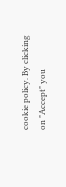cookie policy. By clicking on "Accept" you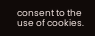consent to the use of cookies.